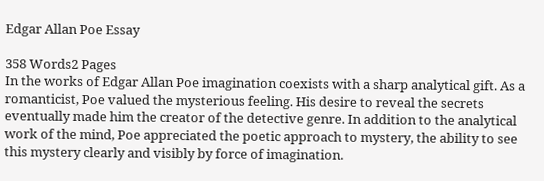Edgar Allan Poe Essay

358 Words2 Pages
In the works of Edgar Allan Poe imagination coexists with a sharp analytical gift. As a romanticist, Poe valued the mysterious feeling. His desire to reveal the secrets eventually made him the creator of the detective genre. In addition to the analytical work of the mind, Poe appreciated the poetic approach to mystery, the ability to see this mystery clearly and visibly by force of imagination.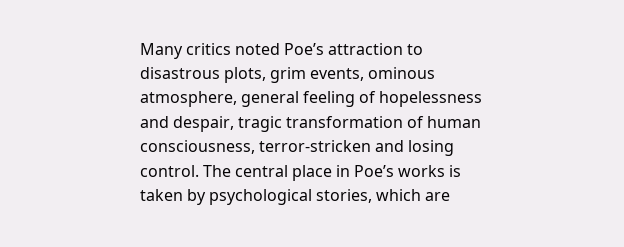Many critics noted Poe’s attraction to disastrous plots, grim events, ominous atmosphere, general feeling of hopelessness and despair, tragic transformation of human consciousness, terror-stricken and losing control. The central place in Poe’s works is taken by psychological stories, which are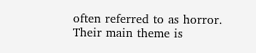often referred to as horror. Their main theme is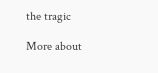the tragic

More about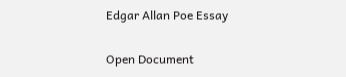Edgar Allan Poe Essay

Open Document